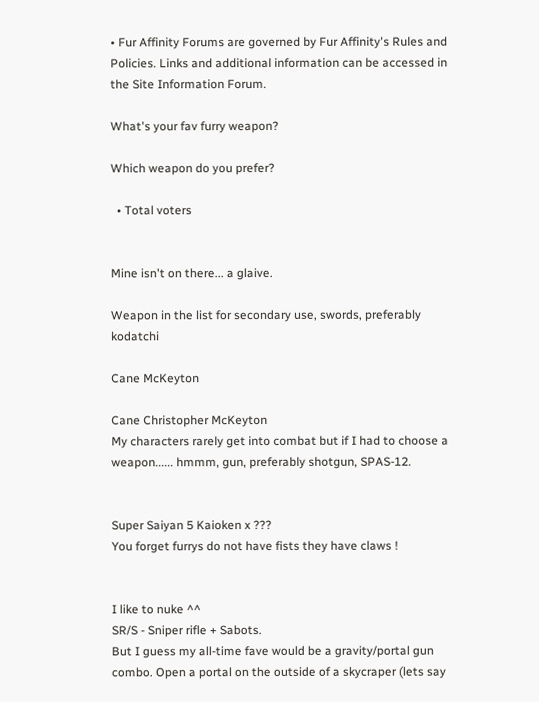• Fur Affinity Forums are governed by Fur Affinity's Rules and Policies. Links and additional information can be accessed in the Site Information Forum.

What's your fav furry weapon?

Which weapon do you prefer?

  • Total voters


Mine isn't on there... a glaive.

Weapon in the list for secondary use, swords, preferably kodatchi

Cane McKeyton

Cane Christopher McKeyton
My characters rarely get into combat but if I had to choose a weapon...... hmmm, gun, preferably shotgun, SPAS-12.


Super Saiyan 5 Kaioken x ???
You forget furrys do not have fists they have claws !


I like to nuke ^^
SR/S - Sniper rifle + Sabots.
But I guess my all-time fave would be a gravity/portal gun combo. Open a portal on the outside of a skycraper (lets say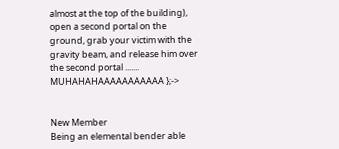almost at the top of the building), open a second portal on the ground, grab your victim with the gravity beam, and release him over the second portal ....... MUHAHAHAAAAAAAAAAA };->


New Member
Being an elemental bender able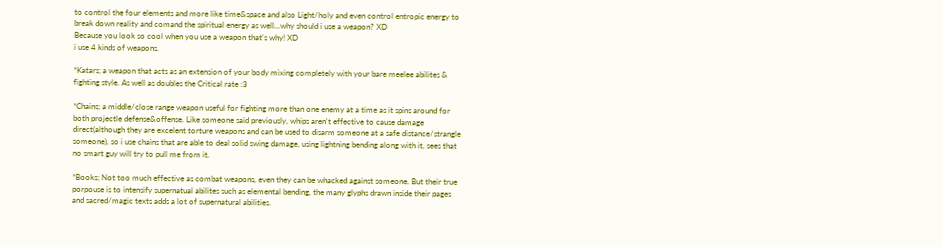to control the four elements and more like time&space and also Light/holy and even control entropic energy to break down reality and comand the spiritual energy as well...why should i use a weapon? XD
Because you look so cool when you use a weapon that's why! XD
i use 4 kinds of weapons.

*Katars; a weapon that acts as an extension of your body mixing completely with your bare meelee abilites & fighting style. As well as doubles the Critical rate :3

*Chains; a middle/close range weapon useful for fighting more than one enemy at a time as it spins around for both projectle defense&offense. Like someone said previously, whips aren't effective to cause damage direct(although they are excelent torture weapons and can be used to disarm someone at a safe distance/strangle someone), so i use chains that are able to deal solid swing damage, using lightning bending along with it, sees that no smart guy will try to pull me from it.

*Books; Not too much effective as combat weapons, even they can be whacked against someone. But their true porpouse is to intensify supernatual abilites such as elemental bending, the many glyphs drawn inside their pages and sacred/magic texts adds a lot of supernatural abilities.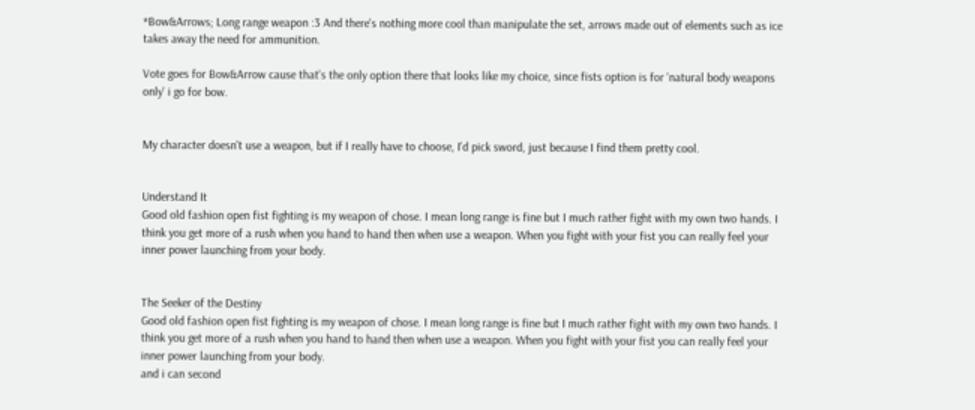*Bow&Arrows; Long range weapon :3 And there's nothing more cool than manipulate the set, arrows made out of elements such as ice takes away the need for ammunition.

Vote goes for Bow&Arrow cause that's the only option there that looks like my choice, since fists option is for 'natural body weapons only' i go for bow.


My character doesn't use a weapon, but if I really have to choose, I'd pick sword, just because I find them pretty cool.


Understand It
Good old fashion open fist fighting is my weapon of chose. I mean long range is fine but I much rather fight with my own two hands. I think you get more of a rush when you hand to hand then when use a weapon. When you fight with your fist you can really feel your inner power launching from your body.


The Seeker of the Destiny
Good old fashion open fist fighting is my weapon of chose. I mean long range is fine but I much rather fight with my own two hands. I think you get more of a rush when you hand to hand then when use a weapon. When you fight with your fist you can really feel your inner power launching from your body.
and i can second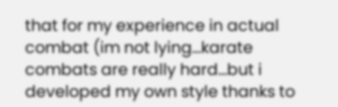that for my experience in actual combat (im not lying...karate combats are really hard...but i developed my own style thanks to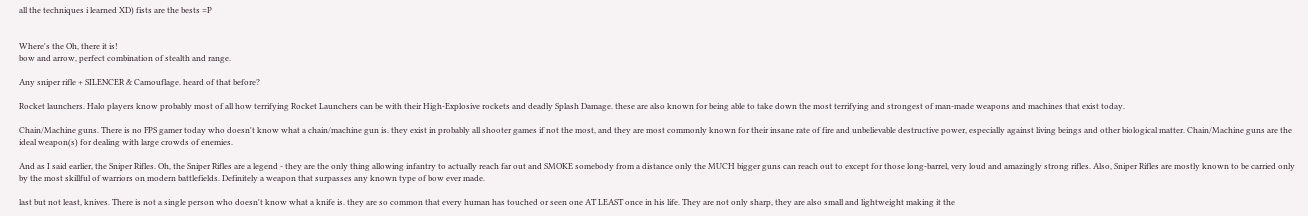all the techniques i learned XD) fists are the bests =P


Where's the Oh, there it is!
bow and arrow, perfect combination of stealth and range.

Any sniper rifle + SILENCER & Camouflage. heard of that before?

Rocket launchers. Halo players know probably most of all how terrifying Rocket Launchers can be with their High-Explosive rockets and deadly Splash Damage. these are also known for being able to take down the most terrifying and strongest of man-made weapons and machines that exist today.

Chain/Machine guns. There is no FPS gamer today who doesn't know what a chain/machine gun is. they exist in probably all shooter games if not the most, and they are most commonly known for their insane rate of fire and unbelievable destructive power, especially against living beings and other biological matter. Chain/Machine guns are the ideal weapon(s) for dealing with large crowds of enemies.

And as I said earlier, the Sniper Rifles. Oh, the Sniper Rifles are a legend - they are the only thing allowing infantry to actually reach far out and SMOKE somebody from a distance only the MUCH bigger guns can reach out to except for those long-barrel, very loud and amazingly strong rifles. Also, Sniper Rifles are mostly known to be carried only by the most skillful of warriors on modern battlefields. Definitely a weapon that surpasses any known type of bow ever made.

last but not least, knives. There is not a single person who doesn't know what a knife is. they are so common that every human has touched or seen one AT LEAST once in his life. They are not only sharp, they are also small and lightweight making it the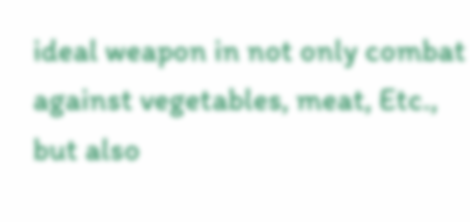ideal weapon in not only combat against vegetables, meat, Etc., but also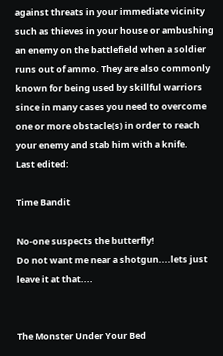against threats in your immediate vicinity such as thieves in your house or ambushing an enemy on the battlefield when a soldier runs out of ammo. They are also commonly known for being used by skillful warriors since in many cases you need to overcome one or more obstacle(s) in order to reach your enemy and stab him with a knife.
Last edited:

Time Bandit

No-one suspects the butterfly!
Do not want me near a shotgun....lets just leave it at that....


The Monster Under Your Bed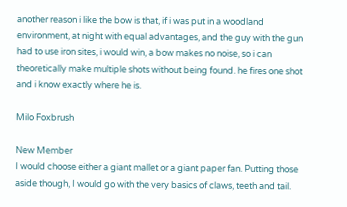another reason i like the bow is that, if i was put in a woodland environment, at night with equal advantages, and the guy with the gun had to use iron sites, i would win, a bow makes no noise, so i can theoretically make multiple shots without being found. he fires one shot and i know exactly where he is.

Milo Foxbrush

New Member
I would choose either a giant mallet or a giant paper fan. Putting those aside though, I would go with the very basics of claws, teeth and tail.